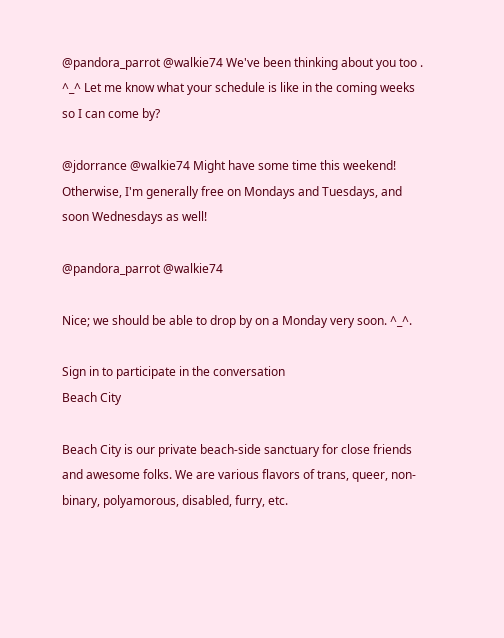@pandora_parrot @walkie74 We've been thinking about you too . ^_^ Let me know what your schedule is like in the coming weeks so I can come by?

@jdorrance @walkie74 Might have some time this weekend! Otherwise, I'm generally free on Mondays and Tuesdays, and soon Wednesdays as well!

@pandora_parrot @walkie74

Nice; we should be able to drop by on a Monday very soon. ^_^.

Sign in to participate in the conversation
Beach City

Beach City is our private beach-side sanctuary for close friends and awesome folks. We are various flavors of trans, queer, non-binary, polyamorous, disabled, furry, etc.